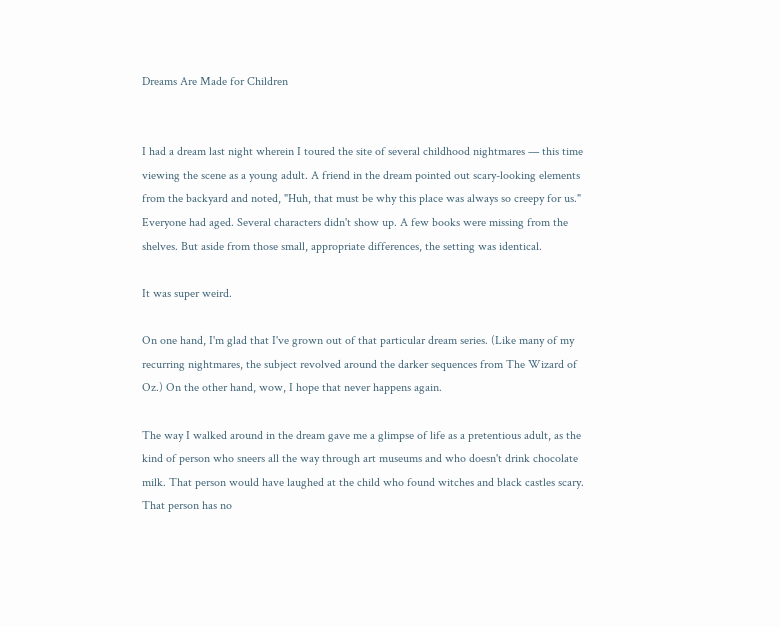Dreams Are Made for Children


I had a dream last night wherein I toured the site of several childhood nightmares — this time viewing the scene as a young adult. A friend in the dream pointed out scary-looking elements from the backyard and noted, "Huh, that must be why this place was always so creepy for us." Everyone had aged. Several characters didn't show up. A few books were missing from the shelves. But aside from those small, appropriate differences, the setting was identical.

It was super weird.

On one hand, I'm glad that I've grown out of that particular dream series. (Like many of my recurring nightmares, the subject revolved around the darker sequences from The Wizard of Oz.) On the other hand, wow, I hope that never happens again.

The way I walked around in the dream gave me a glimpse of life as a pretentious adult, as the kind of person who sneers all the way through art museums and who doesn't drink chocolate milk. That person would have laughed at the child who found witches and black castles scary. That person has no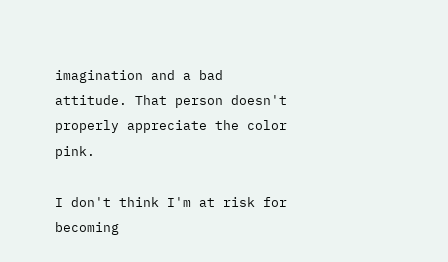imagination and a bad attitude. That person doesn't properly appreciate the color pink.

I don't think I'm at risk for becoming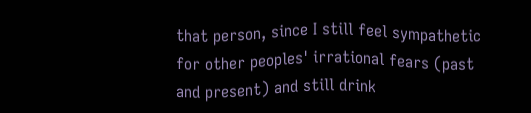that person, since I still feel sympathetic for other peoples' irrational fears (past and present) and still drink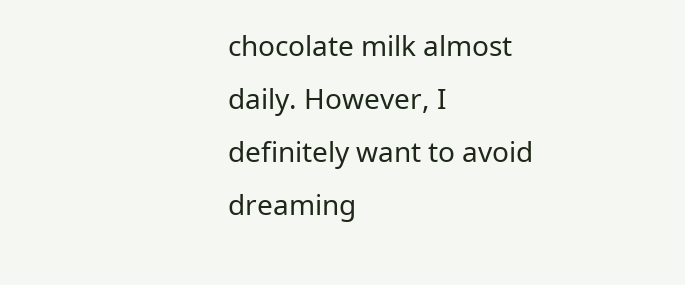chocolate milk almost daily. However, I definitely want to avoid dreaming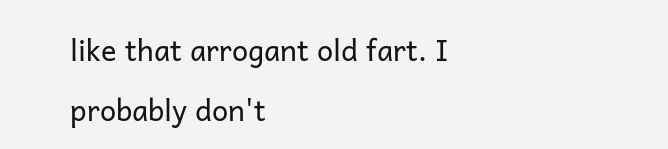like that arrogant old fart. I probably don't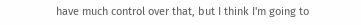have much control over that, but I think I'm going to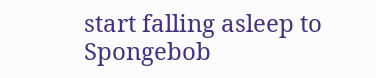start falling asleep to Spongebob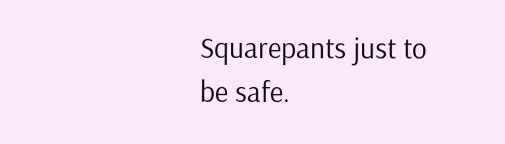Squarepants just to be safe.